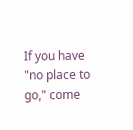If you have "no place to go," come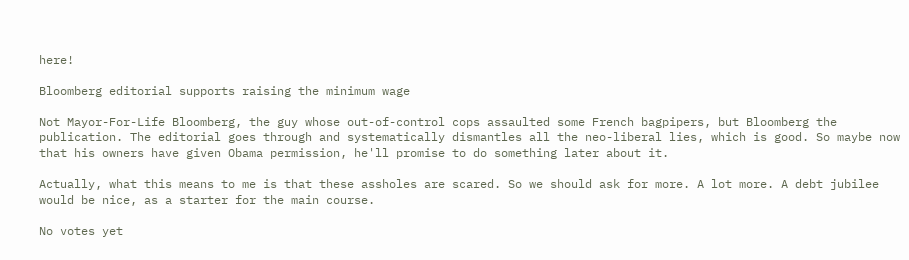here!

Bloomberg editorial supports raising the minimum wage

Not Mayor-For-Life Bloomberg, the guy whose out-of-control cops assaulted some French bagpipers, but Bloomberg the publication. The editorial goes through and systematically dismantles all the neo-liberal lies, which is good. So maybe now that his owners have given Obama permission, he'll promise to do something later about it.

Actually, what this means to me is that these assholes are scared. So we should ask for more. A lot more. A debt jubilee would be nice, as a starter for the main course.

No votes yet